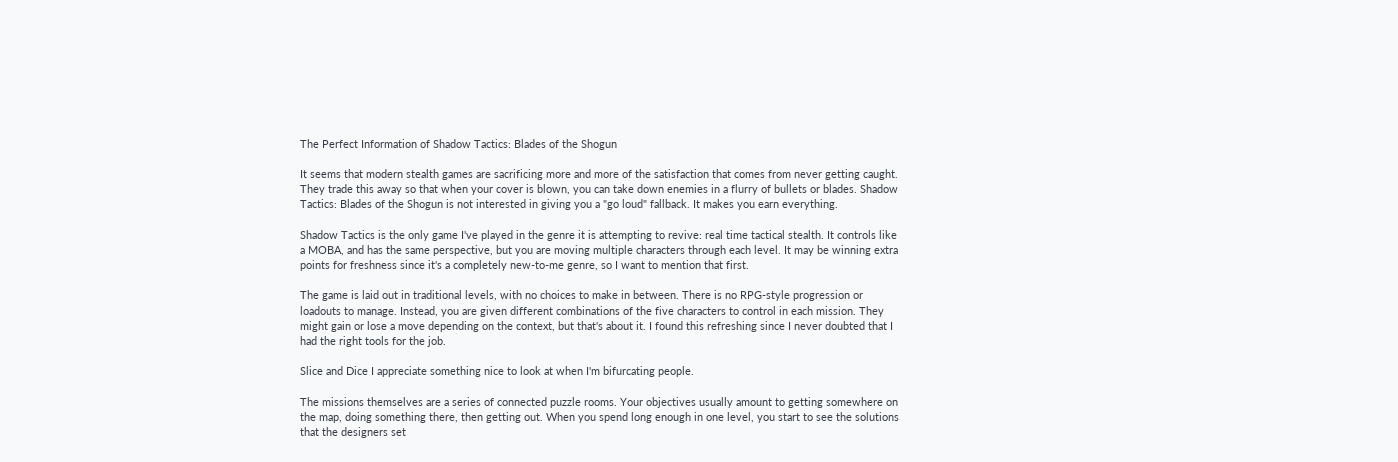The Perfect Information of Shadow Tactics: Blades of the Shogun

It seems that modern stealth games are sacrificing more and more of the satisfaction that comes from never getting caught. They trade this away so that when your cover is blown, you can take down enemies in a flurry of bullets or blades. Shadow Tactics: Blades of the Shogun is not interested in giving you a "go loud" fallback. It makes you earn everything.

Shadow Tactics is the only game I've played in the genre it is attempting to revive: real time tactical stealth. It controls like a MOBA, and has the same perspective, but you are moving multiple characters through each level. It may be winning extra points for freshness since it's a completely new-to-me genre, so I want to mention that first.

The game is laid out in traditional levels, with no choices to make in between. There is no RPG-style progression or loadouts to manage. Instead, you are given different combinations of the five characters to control in each mission. They might gain or lose a move depending on the context, but that's about it. I found this refreshing since I never doubted that I had the right tools for the job.

Slice and Dice I appreciate something nice to look at when I'm bifurcating people.

The missions themselves are a series of connected puzzle rooms. Your objectives usually amount to getting somewhere on the map, doing something there, then getting out. When you spend long enough in one level, you start to see the solutions that the designers set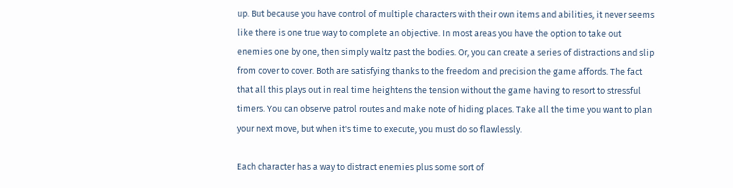up. But because you have control of multiple characters with their own items and abilities, it never seems like there is one true way to complete an objective. In most areas you have the option to take out enemies one by one, then simply waltz past the bodies. Or, you can create a series of distractions and slip from cover to cover. Both are satisfying thanks to the freedom and precision the game affords. The fact that all this plays out in real time heightens the tension without the game having to resort to stressful timers. You can observe patrol routes and make note of hiding places. Take all the time you want to plan your next move, but when it's time to execute, you must do so flawlessly.

Each character has a way to distract enemies plus some sort of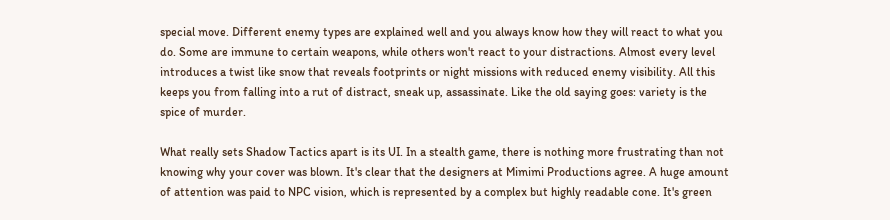special move. Different enemy types are explained well and you always know how they will react to what you do. Some are immune to certain weapons, while others won't react to your distractions. Almost every level introduces a twist like snow that reveals footprints or night missions with reduced enemy visibility. All this keeps you from falling into a rut of distract, sneak up, assassinate. Like the old saying goes: variety is the spice of murder.

What really sets Shadow Tactics apart is its UI. In a stealth game, there is nothing more frustrating than not knowing why your cover was blown. It's clear that the designers at Mimimi Productions agree. A huge amount of attention was paid to NPC vision, which is represented by a complex but highly readable cone. It's green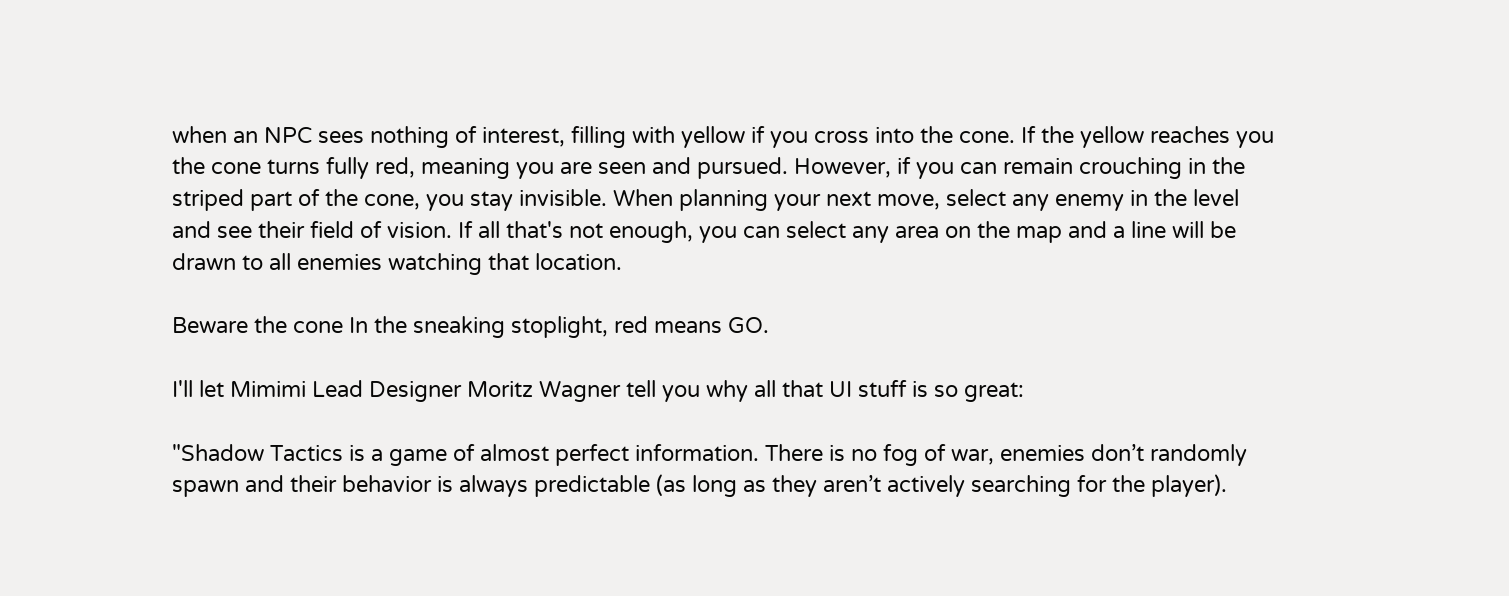when an NPC sees nothing of interest, filling with yellow if you cross into the cone. If the yellow reaches you the cone turns fully red, meaning you are seen and pursued. However, if you can remain crouching in the striped part of the cone, you stay invisible. When planning your next move, select any enemy in the level and see their field of vision. If all that's not enough, you can select any area on the map and a line will be drawn to all enemies watching that location.

Beware the cone In the sneaking stoplight, red means GO.

I'll let Mimimi Lead Designer Moritz Wagner tell you why all that UI stuff is so great:

"Shadow Tactics is a game of almost perfect information. There is no fog of war, enemies don’t randomly spawn and their behavior is always predictable (as long as they aren’t actively searching for the player).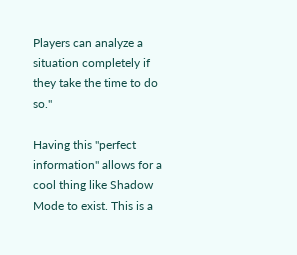Players can analyze a situation completely if they take the time to do so."

Having this "perfect information" allows for a cool thing like Shadow Mode to exist. This is a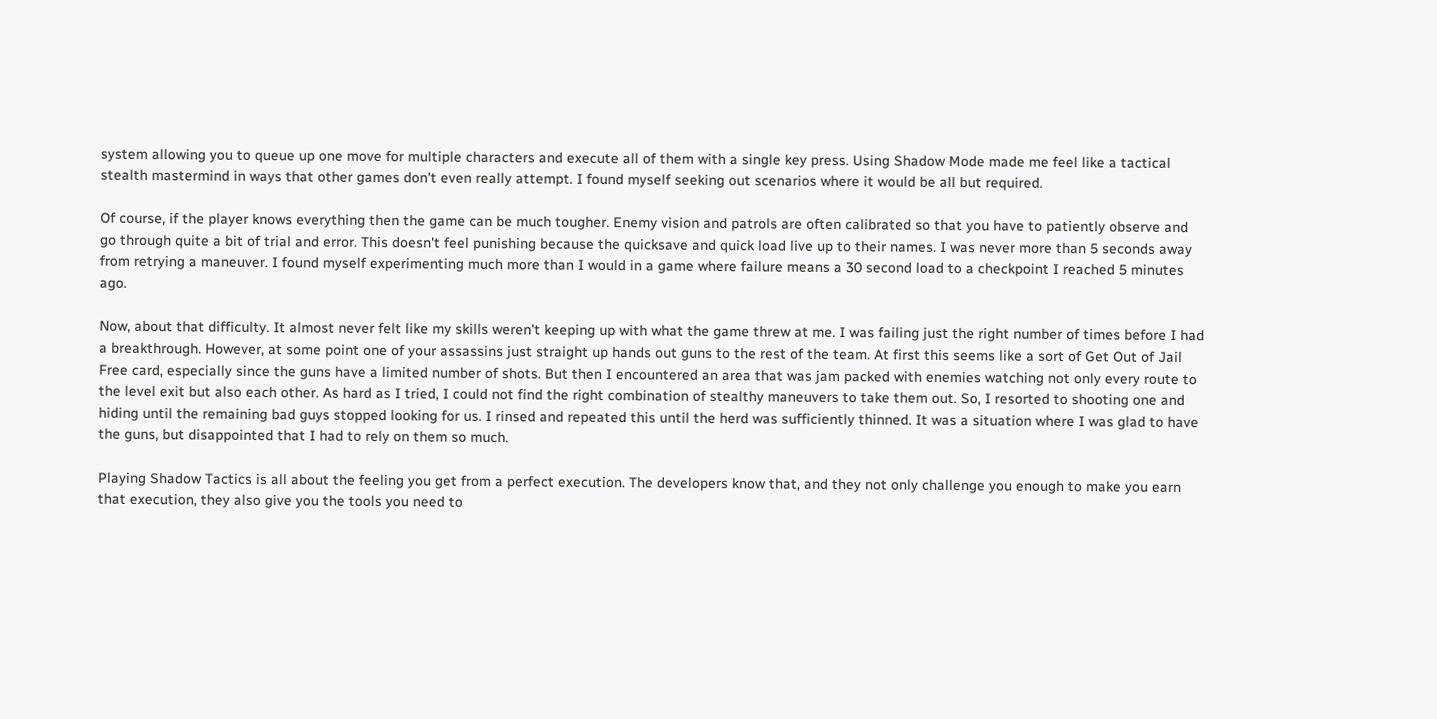system allowing you to queue up one move for multiple characters and execute all of them with a single key press. Using Shadow Mode made me feel like a tactical stealth mastermind in ways that other games don't even really attempt. I found myself seeking out scenarios where it would be all but required.

Of course, if the player knows everything then the game can be much tougher. Enemy vision and patrols are often calibrated so that you have to patiently observe and go through quite a bit of trial and error. This doesn't feel punishing because the quicksave and quick load live up to their names. I was never more than 5 seconds away from retrying a maneuver. I found myself experimenting much more than I would in a game where failure means a 30 second load to a checkpoint I reached 5 minutes ago.

Now, about that difficulty. It almost never felt like my skills weren't keeping up with what the game threw at me. I was failing just the right number of times before I had a breakthrough. However, at some point one of your assassins just straight up hands out guns to the rest of the team. At first this seems like a sort of Get Out of Jail Free card, especially since the guns have a limited number of shots. But then I encountered an area that was jam packed with enemies watching not only every route to the level exit but also each other. As hard as I tried, I could not find the right combination of stealthy maneuvers to take them out. So, I resorted to shooting one and hiding until the remaining bad guys stopped looking for us. I rinsed and repeated this until the herd was sufficiently thinned. It was a situation where I was glad to have the guns, but disappointed that I had to rely on them so much.

Playing Shadow Tactics is all about the feeling you get from a perfect execution. The developers know that, and they not only challenge you enough to make you earn that execution, they also give you the tools you need to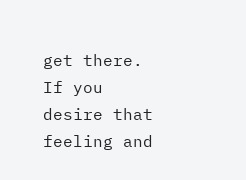get there. If you desire that feeling and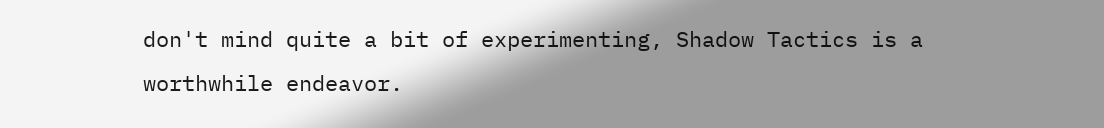don't mind quite a bit of experimenting, Shadow Tactics is a worthwhile endeavor.